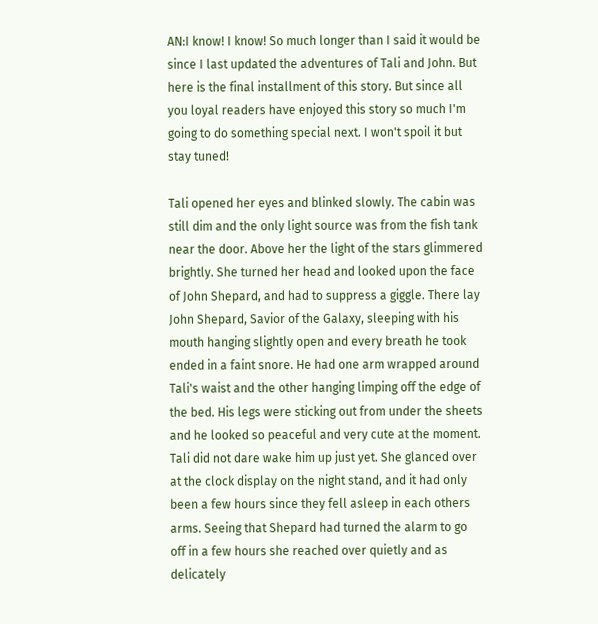AN:I know! I know! So much longer than I said it would be since I last updated the adventures of Tali and John. But here is the final installment of this story. But since all you loyal readers have enjoyed this story so much I'm going to do something special next. I won't spoil it but stay tuned!

Tali opened her eyes and blinked slowly. The cabin was still dim and the only light source was from the fish tank near the door. Above her the light of the stars glimmered brightly. She turned her head and looked upon the face of John Shepard, and had to suppress a giggle. There lay John Shepard, Savior of the Galaxy, sleeping with his mouth hanging slightly open and every breath he took ended in a faint snore. He had one arm wrapped around Tali's waist and the other hanging limping off the edge of the bed. His legs were sticking out from under the sheets and he looked so peaceful and very cute at the moment. Tali did not dare wake him up just yet. She glanced over at the clock display on the night stand, and it had only been a few hours since they fell asleep in each others arms. Seeing that Shepard had turned the alarm to go off in a few hours she reached over quietly and as delicately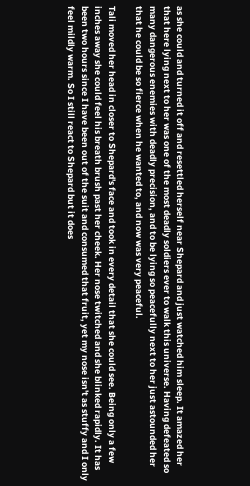as she could and turned it off and resettled herself near Shepard and just watched him sleep. It amazed her that here lying next to her was one of the most deadly soldiers ever to walk this universe. Having defeated so many dangerous enemies with deadly precision, and to be lying so peacefully next to her just astounded her that he could be so fierce when he wanted to, and now was very peaceful.

Tali moved her head in closer to Shepard's face and took in every detail that she could see. Being only a few inches away she could feel his breath brush past her cheek. Her nose twitched and she blinked rapidly. It has been two hours since I have been out of the suit and consumed that fruit, yet my nose isn't as stuffy and I only feel mildly warm. So I still react to Shepard but it does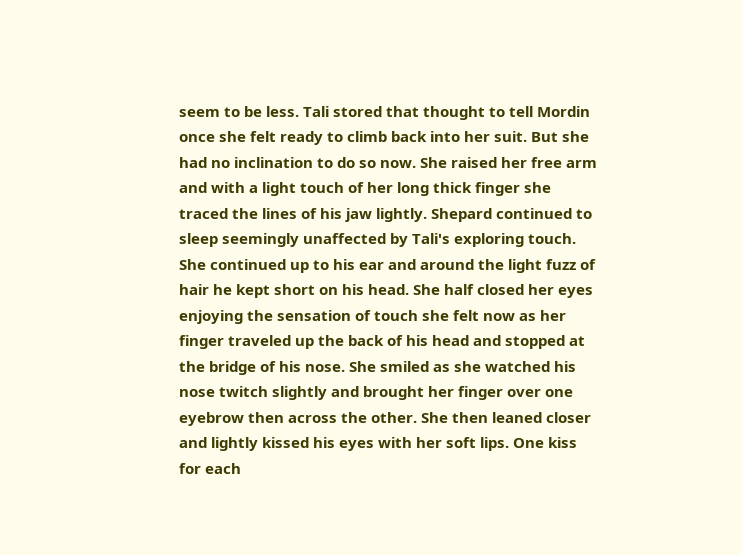seem to be less. Tali stored that thought to tell Mordin once she felt ready to climb back into her suit. But she had no inclination to do so now. She raised her free arm and with a light touch of her long thick finger she traced the lines of his jaw lightly. Shepard continued to sleep seemingly unaffected by Tali's exploring touch. She continued up to his ear and around the light fuzz of hair he kept short on his head. She half closed her eyes enjoying the sensation of touch she felt now as her finger traveled up the back of his head and stopped at the bridge of his nose. She smiled as she watched his nose twitch slightly and brought her finger over one eyebrow then across the other. She then leaned closer and lightly kissed his eyes with her soft lips. One kiss for each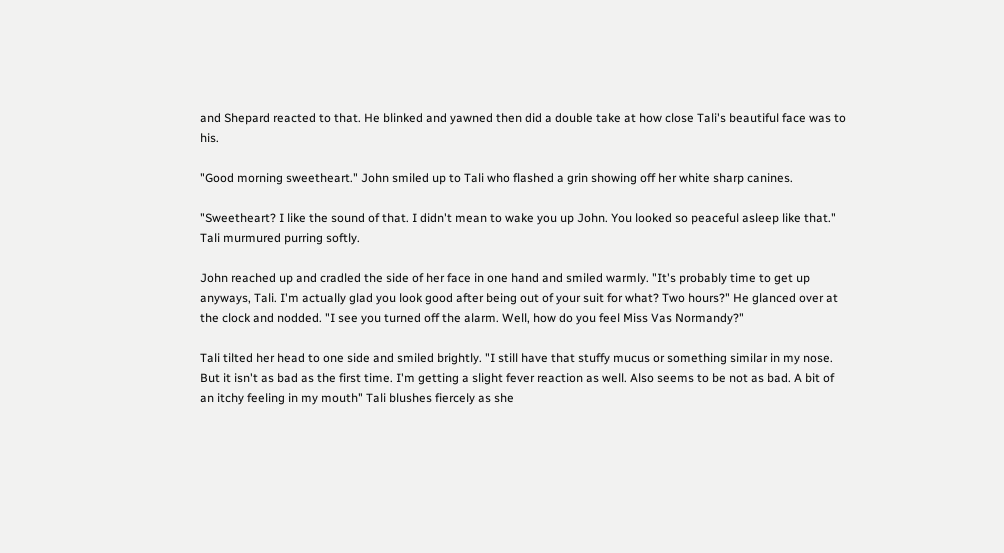and Shepard reacted to that. He blinked and yawned then did a double take at how close Tali's beautiful face was to his.

"Good morning sweetheart." John smiled up to Tali who flashed a grin showing off her white sharp canines.

"Sweetheart? I like the sound of that. I didn't mean to wake you up John. You looked so peaceful asleep like that." Tali murmured purring softly.

John reached up and cradled the side of her face in one hand and smiled warmly. "It's probably time to get up anyways, Tali. I'm actually glad you look good after being out of your suit for what? Two hours?" He glanced over at the clock and nodded. "I see you turned off the alarm. Well, how do you feel Miss Vas Normandy?"

Tali tilted her head to one side and smiled brightly. "I still have that stuffy mucus or something similar in my nose. But it isn't as bad as the first time. I'm getting a slight fever reaction as well. Also seems to be not as bad. A bit of an itchy feeling in my mouth" Tali blushes fiercely as she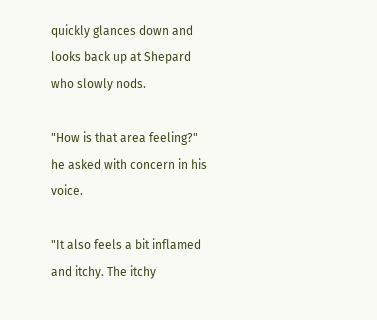quickly glances down and looks back up at Shepard who slowly nods.

"How is that area feeling?" he asked with concern in his voice.

"It also feels a bit inflamed and itchy. The itchy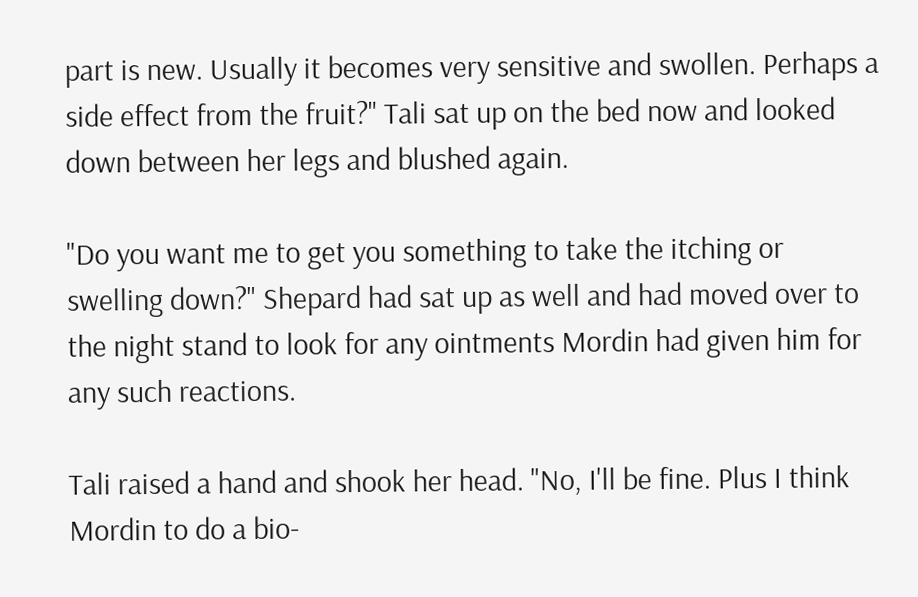part is new. Usually it becomes very sensitive and swollen. Perhaps a side effect from the fruit?" Tali sat up on the bed now and looked down between her legs and blushed again.

"Do you want me to get you something to take the itching or swelling down?" Shepard had sat up as well and had moved over to the night stand to look for any ointments Mordin had given him for any such reactions.

Tali raised a hand and shook her head. "No, I'll be fine. Plus I think Mordin to do a bio-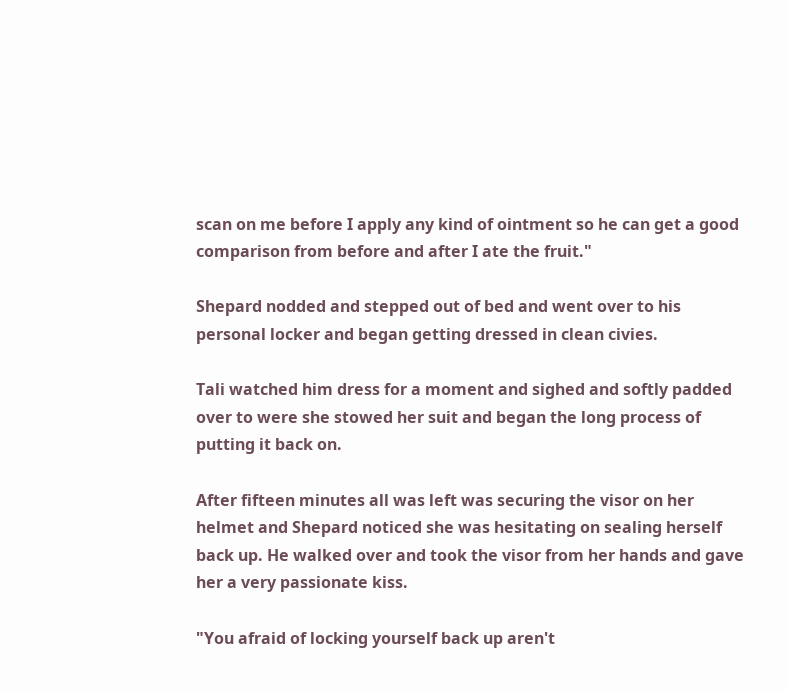scan on me before I apply any kind of ointment so he can get a good comparison from before and after I ate the fruit."

Shepard nodded and stepped out of bed and went over to his personal locker and began getting dressed in clean civies.

Tali watched him dress for a moment and sighed and softly padded over to were she stowed her suit and began the long process of putting it back on.

After fifteen minutes all was left was securing the visor on her helmet and Shepard noticed she was hesitating on sealing herself back up. He walked over and took the visor from her hands and gave her a very passionate kiss.

"You afraid of locking yourself back up aren't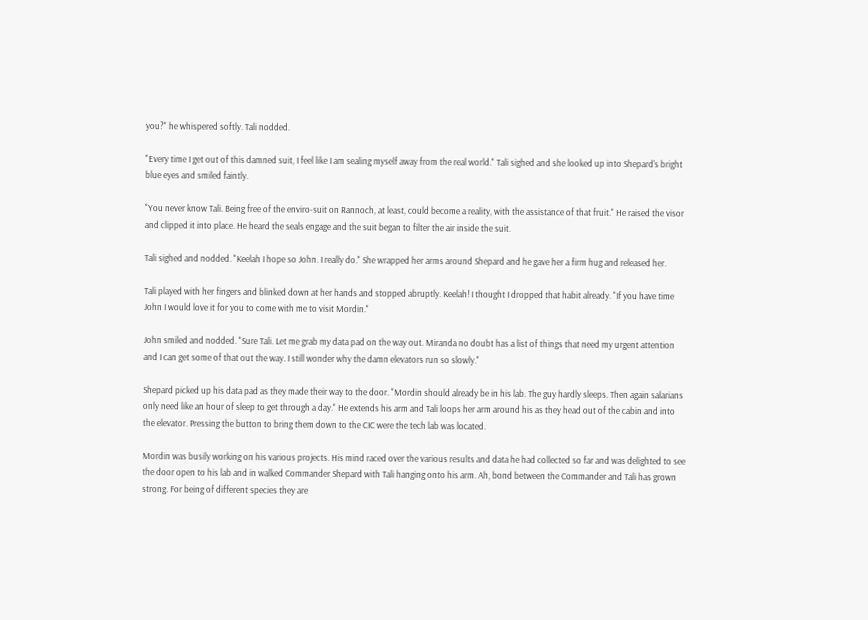you?" he whispered softly. Tali nodded.

"Every time I get out of this damned suit, I feel like I am sealing myself away from the real world." Tali sighed and she looked up into Shepard's bright blue eyes and smiled faintly.

"You never know Tali. Being free of the enviro-suit on Rannoch, at least, could become a reality, with the assistance of that fruit." He raised the visor and clipped it into place. He heard the seals engage and the suit began to filter the air inside the suit.

Tali sighed and nodded. "Keelah I hope so John. I really do." She wrapped her arms around Shepard and he gave her a firm hug and released her.

Tali played with her fingers and blinked down at her hands and stopped abruptly. Keelah! I thought I dropped that habit already. "If you have time John I would love it for you to come with me to visit Mordin."

John smiled and nodded. "Sure Tali. Let me grab my data pad on the way out. Miranda no doubt has a list of things that need my urgent attention and I can get some of that out the way. I still wonder why the damn elevators run so slowly."

Shepard picked up his data pad as they made their way to the door. "Mordin should already be in his lab. The guy hardly sleeps. Then again salarians only need like an hour of sleep to get through a day." He extends his arm and Tali loops her arm around his as they head out of the cabin and into the elevator. Pressing the button to bring them down to the CIC were the tech lab was located.

Mordin was busily working on his various projects. His mind raced over the various results and data he had collected so far and was delighted to see the door open to his lab and in walked Commander Shepard with Tali hanging onto his arm. Ah, bond between the Commander and Tali has grown strong. For being of different species they are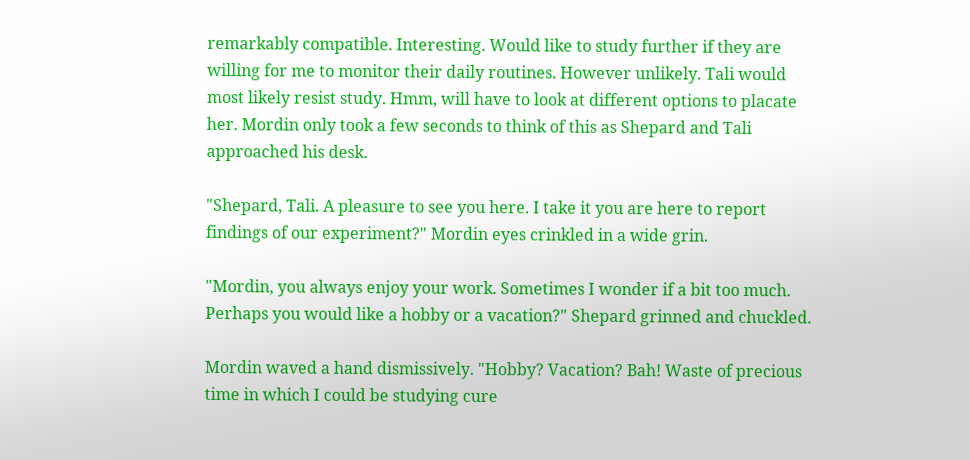remarkably compatible. Interesting. Would like to study further if they are willing for me to monitor their daily routines. However unlikely. Tali would most likely resist study. Hmm, will have to look at different options to placate her. Mordin only took a few seconds to think of this as Shepard and Tali approached his desk.

"Shepard, Tali. A pleasure to see you here. I take it you are here to report findings of our experiment?" Mordin eyes crinkled in a wide grin.

"Mordin, you always enjoy your work. Sometimes I wonder if a bit too much. Perhaps you would like a hobby or a vacation?" Shepard grinned and chuckled.

Mordin waved a hand dismissively. "Hobby? Vacation? Bah! Waste of precious time in which I could be studying cure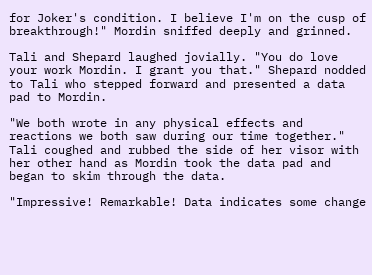for Joker's condition. I believe I'm on the cusp of breakthrough!" Mordin sniffed deeply and grinned.

Tali and Shepard laughed jovially. "You do love your work Mordin. I grant you that." Shepard nodded to Tali who stepped forward and presented a data pad to Mordin.

"We both wrote in any physical effects and reactions we both saw during our time together." Tali coughed and rubbed the side of her visor with her other hand as Mordin took the data pad and began to skim through the data.

"Impressive! Remarkable! Data indicates some change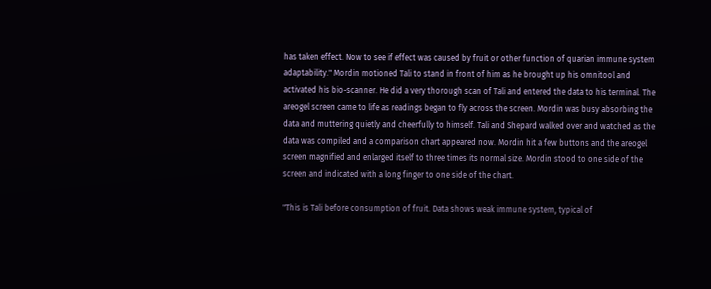has taken effect. Now to see if effect was caused by fruit or other function of quarian immune system adaptability." Mordin motioned Tali to stand in front of him as he brought up his omnitool and activated his bio-scanner. He did a very thorough scan of Tali and entered the data to his terminal. The areogel screen came to life as readings began to fly across the screen. Mordin was busy absorbing the data and muttering quietly and cheerfully to himself. Tali and Shepard walked over and watched as the data was compiled and a comparison chart appeared now. Mordin hit a few buttons and the areogel screen magnified and enlarged itself to three times its normal size. Mordin stood to one side of the screen and indicated with a long finger to one side of the chart.

"This is Tali before consumption of fruit. Data shows weak immune system, typical of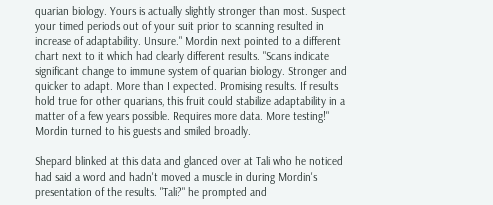quarian biology. Yours is actually slightly stronger than most. Suspect your timed periods out of your suit prior to scanning resulted in increase of adaptability. Unsure." Mordin next pointed to a different chart next to it which had clearly different results. "Scans indicate significant change to immune system of quarian biology. Stronger and quicker to adapt. More than I expected. Promising results. If results hold true for other quarians, this fruit could stabilize adaptability in a matter of a few years possible. Requires more data. More testing!" Mordin turned to his guests and smiled broadly.

Shepard blinked at this data and glanced over at Tali who he noticed had said a word and hadn't moved a muscle in during Mordin's presentation of the results. "Tali?" he prompted and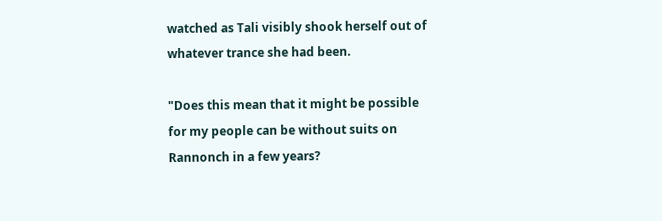watched as Tali visibly shook herself out of whatever trance she had been.

"Does this mean that it might be possible for my people can be without suits on Rannonch in a few years?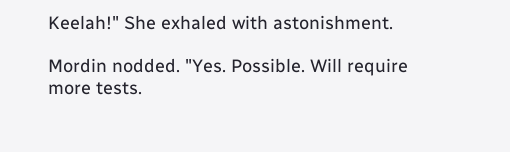Keelah!" She exhaled with astonishment.

Mordin nodded. "Yes. Possible. Will require more tests.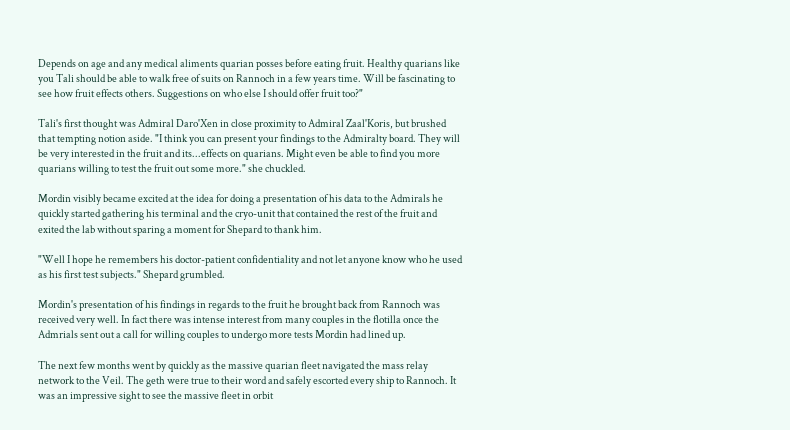Depends on age and any medical aliments quarian posses before eating fruit. Healthy quarians like you Tali should be able to walk free of suits on Rannoch in a few years time. Will be fascinating to see how fruit effects others. Suggestions on who else I should offer fruit too?"

Tali's first thought was Admiral Daro'Xen in close proximity to Admiral Zaal'Koris, but brushed that tempting notion aside. "I think you can present your findings to the Admiralty board. They will be very interested in the fruit and its...effects on quarians. Might even be able to find you more quarians willing to test the fruit out some more." she chuckled.

Mordin visibly became excited at the idea for doing a presentation of his data to the Admirals he quickly started gathering his terminal and the cryo-unit that contained the rest of the fruit and exited the lab without sparing a moment for Shepard to thank him.

"Well I hope he remembers his doctor-patient confidentiality and not let anyone know who he used as his first test subjects." Shepard grumbled.

Mordin's presentation of his findings in regards to the fruit he brought back from Rannoch was received very well. In fact there was intense interest from many couples in the flotilla once the Admrials sent out a call for willing couples to undergo more tests Mordin had lined up.

The next few months went by quickly as the massive quarian fleet navigated the mass relay network to the Veil. The geth were true to their word and safely escorted every ship to Rannoch. It was an impressive sight to see the massive fleet in orbit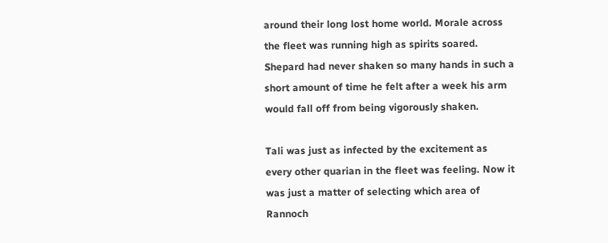around their long lost home world. Morale across the fleet was running high as spirits soared. Shepard had never shaken so many hands in such a short amount of time he felt after a week his arm would fall off from being vigorously shaken.

Tali was just as infected by the excitement as every other quarian in the fleet was feeling. Now it was just a matter of selecting which area of Rannoch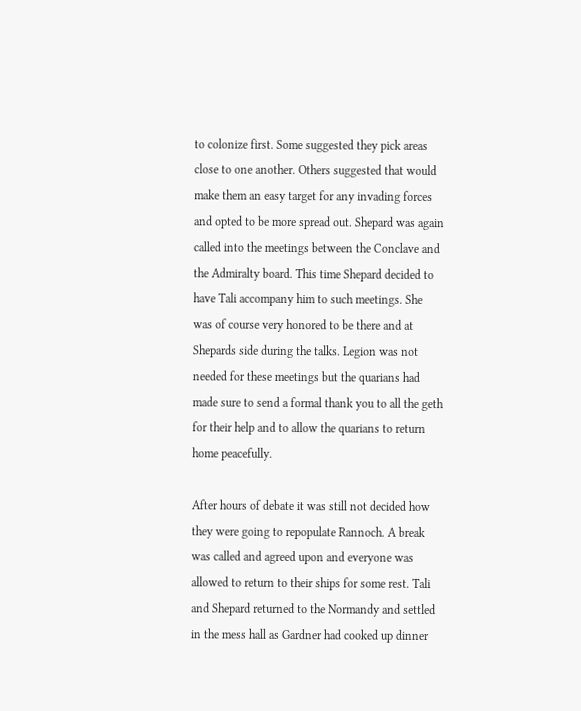to colonize first. Some suggested they pick areas close to one another. Others suggested that would make them an easy target for any invading forces and opted to be more spread out. Shepard was again called into the meetings between the Conclave and the Admiralty board. This time Shepard decided to have Tali accompany him to such meetings. She was of course very honored to be there and at Shepards side during the talks. Legion was not needed for these meetings but the quarians had made sure to send a formal thank you to all the geth for their help and to allow the quarians to return home peacefully.

After hours of debate it was still not decided how they were going to repopulate Rannoch. A break was called and agreed upon and everyone was allowed to return to their ships for some rest. Tali and Shepard returned to the Normandy and settled in the mess hall as Gardner had cooked up dinner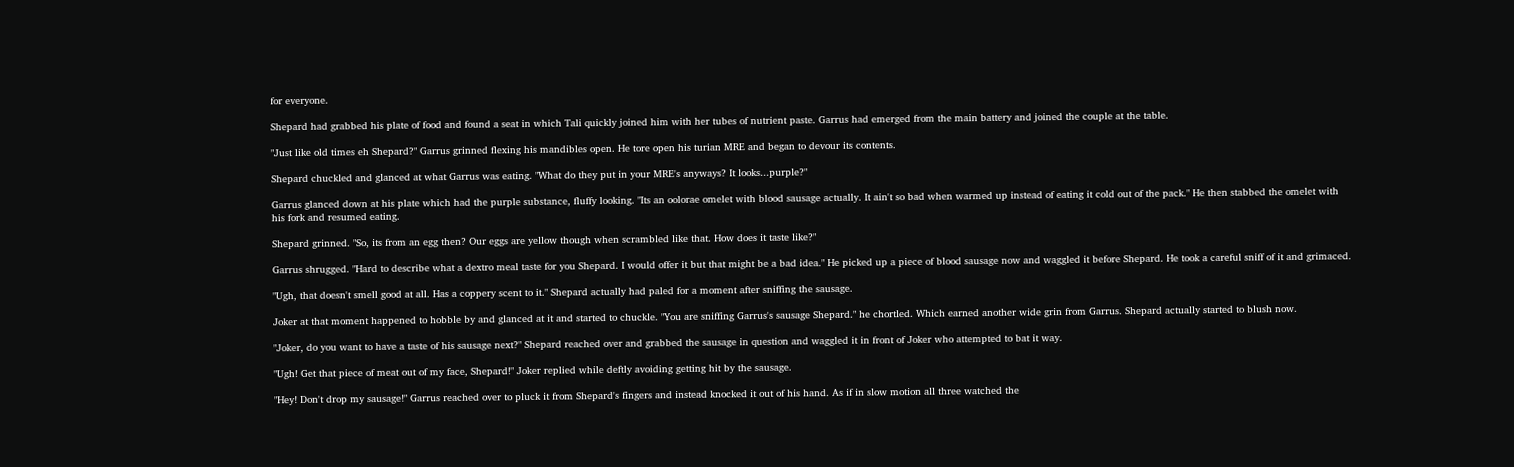for everyone.

Shepard had grabbed his plate of food and found a seat in which Tali quickly joined him with her tubes of nutrient paste. Garrus had emerged from the main battery and joined the couple at the table.

"Just like old times eh Shepard?" Garrus grinned flexing his mandibles open. He tore open his turian MRE and began to devour its contents.

Shepard chuckled and glanced at what Garrus was eating. "What do they put in your MRE's anyways? It looks...purple?"

Garrus glanced down at his plate which had the purple substance, fluffy looking. "Its an oolorae omelet with blood sausage actually. It ain't so bad when warmed up instead of eating it cold out of the pack." He then stabbed the omelet with his fork and resumed eating.

Shepard grinned. "So, its from an egg then? Our eggs are yellow though when scrambled like that. How does it taste like?"

Garrus shrugged. "Hard to describe what a dextro meal taste for you Shepard. I would offer it but that might be a bad idea." He picked up a piece of blood sausage now and waggled it before Shepard. He took a careful sniff of it and grimaced.

"Ugh, that doesn't smell good at all. Has a coppery scent to it." Shepard actually had paled for a moment after sniffing the sausage.

Joker at that moment happened to hobble by and glanced at it and started to chuckle. "You are sniffing Garrus's sausage Shepard." he chortled. Which earned another wide grin from Garrus. Shepard actually started to blush now.

"Joker, do you want to have a taste of his sausage next?" Shepard reached over and grabbed the sausage in question and waggled it in front of Joker who attempted to bat it way.

"Ugh! Get that piece of meat out of my face, Shepard!" Joker replied while deftly avoiding getting hit by the sausage.

"Hey! Don't drop my sausage!" Garrus reached over to pluck it from Shepard's fingers and instead knocked it out of his hand. As if in slow motion all three watched the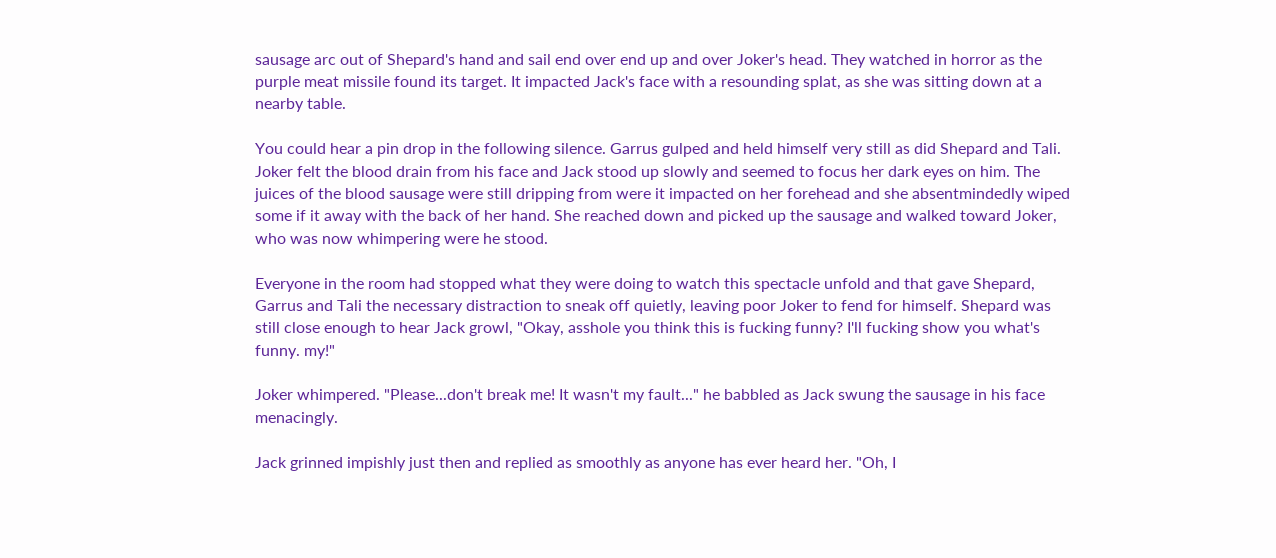sausage arc out of Shepard's hand and sail end over end up and over Joker's head. They watched in horror as the purple meat missile found its target. It impacted Jack's face with a resounding splat, as she was sitting down at a nearby table.

You could hear a pin drop in the following silence. Garrus gulped and held himself very still as did Shepard and Tali. Joker felt the blood drain from his face and Jack stood up slowly and seemed to focus her dark eyes on him. The juices of the blood sausage were still dripping from were it impacted on her forehead and she absentmindedly wiped some if it away with the back of her hand. She reached down and picked up the sausage and walked toward Joker, who was now whimpering were he stood.

Everyone in the room had stopped what they were doing to watch this spectacle unfold and that gave Shepard, Garrus and Tali the necessary distraction to sneak off quietly, leaving poor Joker to fend for himself. Shepard was still close enough to hear Jack growl, "Okay, asshole you think this is fucking funny? I'll fucking show you what's funny. my!"

Joker whimpered. "Please...don't break me! It wasn't my fault..." he babbled as Jack swung the sausage in his face menacingly.

Jack grinned impishly just then and replied as smoothly as anyone has ever heard her. "Oh, I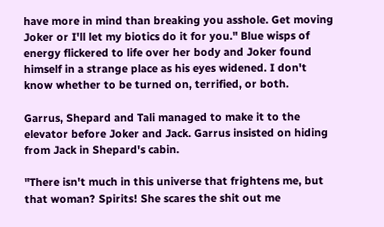have more in mind than breaking you asshole. Get moving Joker or I'll let my biotics do it for you." Blue wisps of energy flickered to life over her body and Joker found himself in a strange place as his eyes widened. I don't know whether to be turned on, terrified, or both.

Garrus, Shepard and Tali managed to make it to the elevator before Joker and Jack. Garrus insisted on hiding from Jack in Shepard's cabin.

"There isn't much in this universe that frightens me, but that woman? Spirits! She scares the shit out me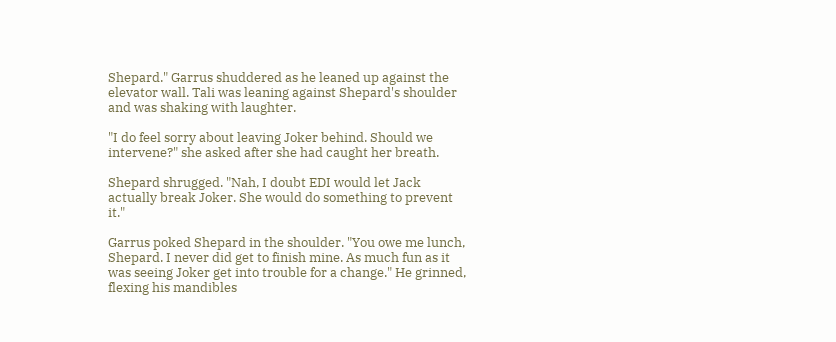Shepard." Garrus shuddered as he leaned up against the elevator wall. Tali was leaning against Shepard's shoulder and was shaking with laughter.

"I do feel sorry about leaving Joker behind. Should we intervene?" she asked after she had caught her breath.

Shepard shrugged. "Nah, I doubt EDI would let Jack actually break Joker. She would do something to prevent it."

Garrus poked Shepard in the shoulder. "You owe me lunch, Shepard. I never did get to finish mine. As much fun as it was seeing Joker get into trouble for a change." He grinned, flexing his mandibles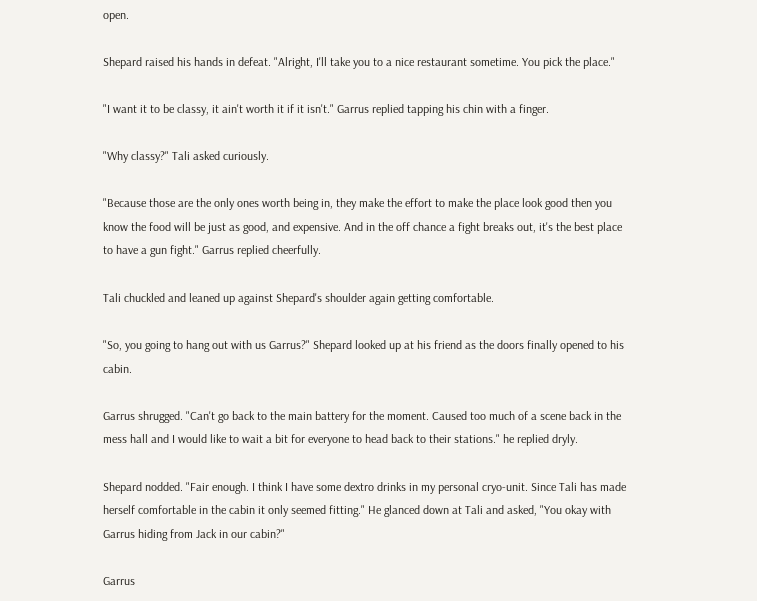open.

Shepard raised his hands in defeat. "Alright, I'll take you to a nice restaurant sometime. You pick the place."

"I want it to be classy, it ain't worth it if it isn't." Garrus replied tapping his chin with a finger.

"Why classy?" Tali asked curiously.

"Because those are the only ones worth being in, they make the effort to make the place look good then you know the food will be just as good, and expensive. And in the off chance a fight breaks out, it's the best place to have a gun fight." Garrus replied cheerfully.

Tali chuckled and leaned up against Shepard's shoulder again getting comfortable.

"So, you going to hang out with us Garrus?" Shepard looked up at his friend as the doors finally opened to his cabin.

Garrus shrugged. "Can't go back to the main battery for the moment. Caused too much of a scene back in the mess hall and I would like to wait a bit for everyone to head back to their stations." he replied dryly.

Shepard nodded. "Fair enough. I think I have some dextro drinks in my personal cryo-unit. Since Tali has made herself comfortable in the cabin it only seemed fitting." He glanced down at Tali and asked, "You okay with Garrus hiding from Jack in our cabin?"

Garrus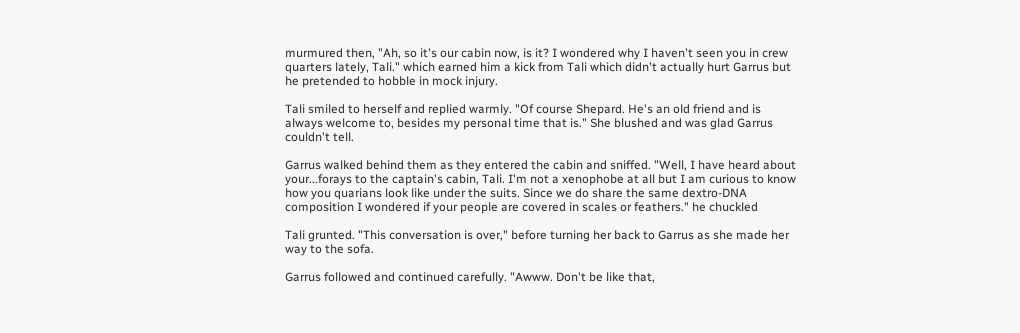murmured then, "Ah, so it's our cabin now, is it? I wondered why I haven't seen you in crew quarters lately, Tali." which earned him a kick from Tali which didn't actually hurt Garrus but he pretended to hobble in mock injury.

Tali smiled to herself and replied warmly. "Of course Shepard. He's an old friend and is always welcome to, besides my personal time that is." She blushed and was glad Garrus couldn't tell.

Garrus walked behind them as they entered the cabin and sniffed. "Well, I have heard about your...forays to the captain's cabin, Tali. I'm not a xenophobe at all but I am curious to know how you quarians look like under the suits. Since we do share the same dextro-DNA composition I wondered if your people are covered in scales or feathers." he chuckled

Tali grunted. "This conversation is over," before turning her back to Garrus as she made her way to the sofa.

Garrus followed and continued carefully. "Awww. Don't be like that,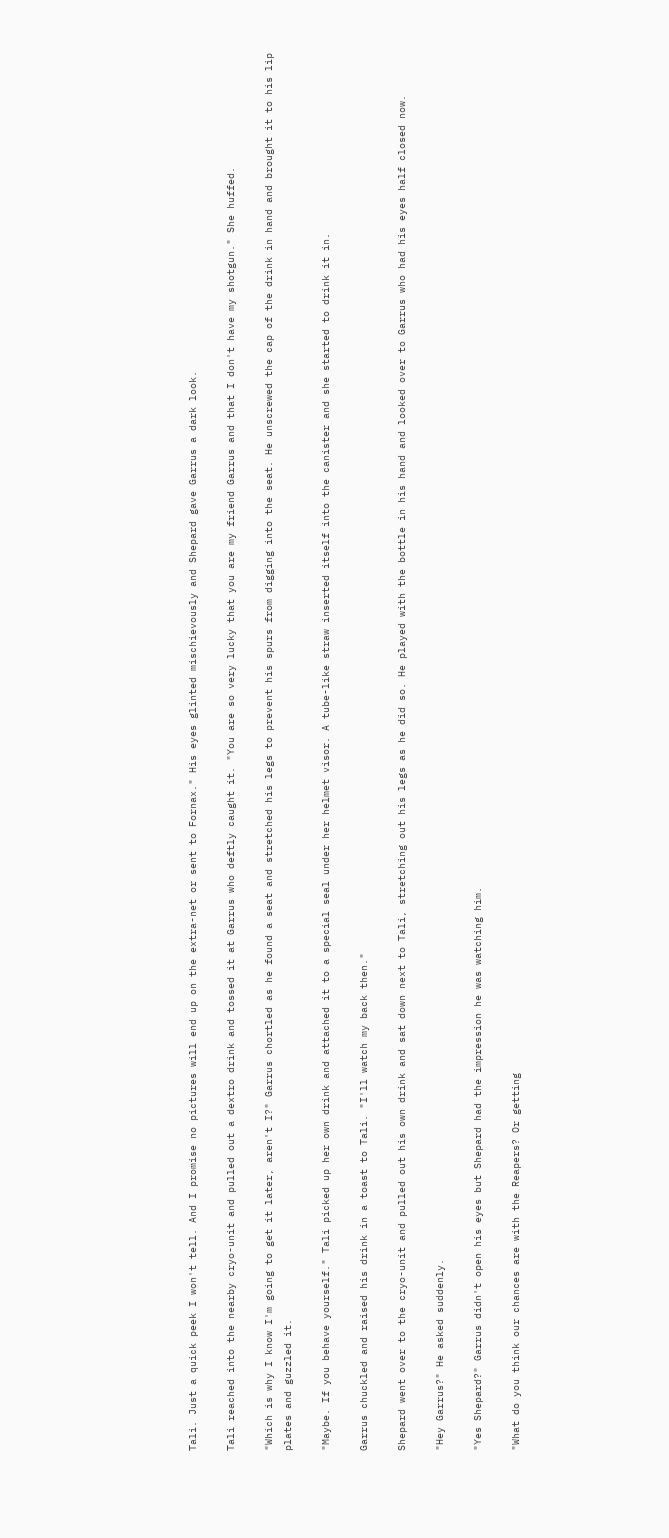Tali. Just a quick peek I won't tell. And I promise no pictures will end up on the extra-net or sent to Fornax." His eyes glinted mischievously and Shepard gave Garrus a dark look.

Tali reached into the nearby cryo-unit and pulled out a dextro drink and tossed it at Garrus who deftly caught it. "You are so very lucky that you are my friend Garrus and that I don't have my shotgun." She huffed.

"Which is why I know I'm going to get it later, aren't I?" Garrus chortled as he found a seat and stretched his legs to prevent his spurs from digging into the seat. He unscrewed the cap of the drink in hand and brought it to his lip plates and guzzled it.

"Maybe. If you behave yourself." Tali picked up her own drink and attached it to a special seal under her helmet visor. A tube-like straw inserted itself into the canister and she started to drink it in.

Garrus chuckled and raised his drink in a toast to Tali. "I'll watch my back then."

Shepard went over to the cryo-unit and pulled out his own drink and sat down next to Tali, stretching out his legs as he did so. He played with the bottle in his hand and looked over to Garrus who had his eyes half closed now.

"Hey Garrus?" He asked suddenly.

"Yes Shepard?" Garrus didn't open his eyes but Shepard had the impression he was watching him.

"What do you think our chances are with the Reapers? Or getting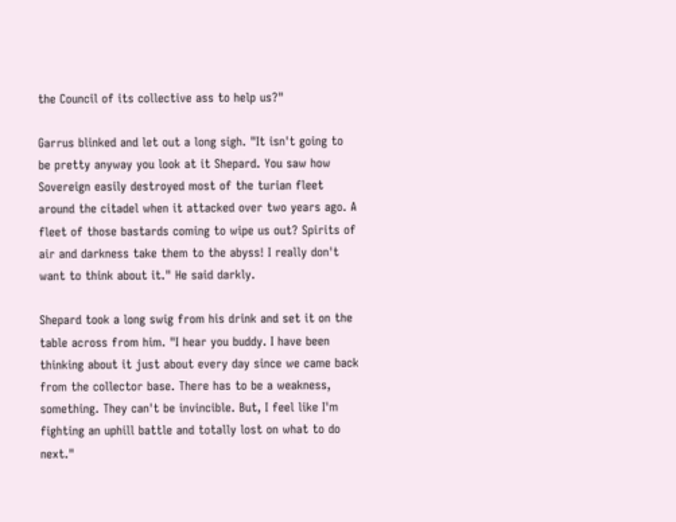the Council of its collective ass to help us?"

Garrus blinked and let out a long sigh. "It isn't going to be pretty anyway you look at it Shepard. You saw how Sovereign easily destroyed most of the turian fleet around the citadel when it attacked over two years ago. A fleet of those bastards coming to wipe us out? Spirits of air and darkness take them to the abyss! I really don't want to think about it." He said darkly.

Shepard took a long swig from his drink and set it on the table across from him. "I hear you buddy. I have been thinking about it just about every day since we came back from the collector base. There has to be a weakness, something. They can't be invincible. But, I feel like I'm fighting an uphill battle and totally lost on what to do next."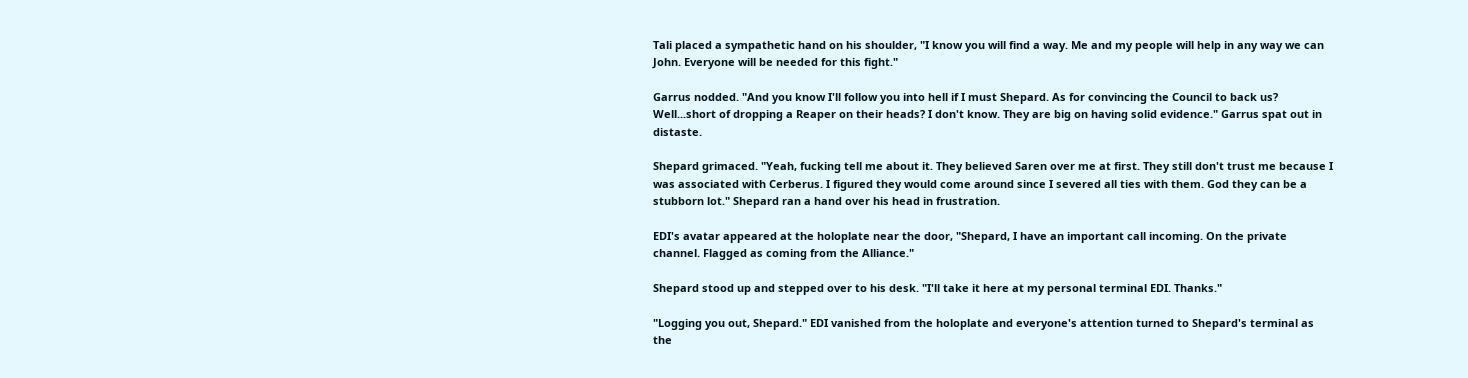Tali placed a sympathetic hand on his shoulder, "I know you will find a way. Me and my people will help in any way we can John. Everyone will be needed for this fight."

Garrus nodded. "And you know I'll follow you into hell if I must Shepard. As for convincing the Council to back us? Well...short of dropping a Reaper on their heads? I don't know. They are big on having solid evidence." Garrus spat out in distaste.

Shepard grimaced. "Yeah, fucking tell me about it. They believed Saren over me at first. They still don't trust me because I was associated with Cerberus. I figured they would come around since I severed all ties with them. God they can be a stubborn lot." Shepard ran a hand over his head in frustration.

EDI's avatar appeared at the holoplate near the door, "Shepard, I have an important call incoming. On the private channel. Flagged as coming from the Alliance."

Shepard stood up and stepped over to his desk. "I'll take it here at my personal terminal EDI. Thanks."

"Logging you out, Shepard." EDI vanished from the holoplate and everyone's attention turned to Shepard's terminal as the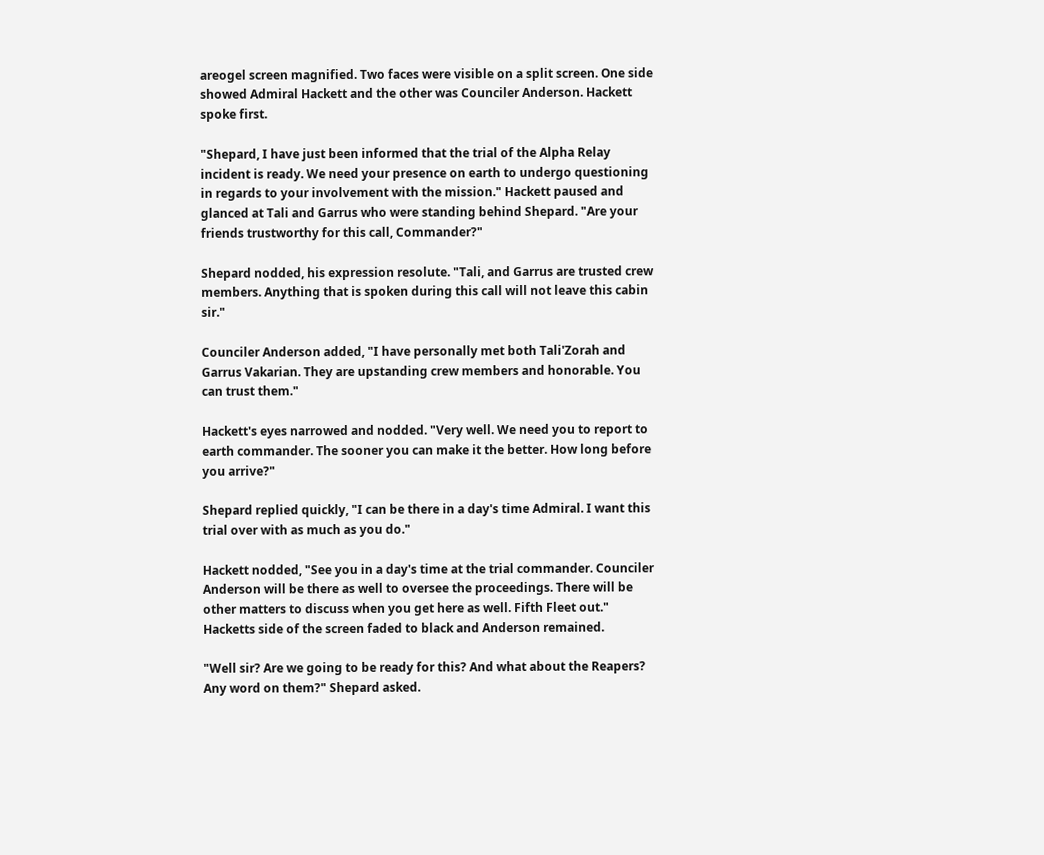areogel screen magnified. Two faces were visible on a split screen. One side showed Admiral Hackett and the other was Counciler Anderson. Hackett spoke first.

"Shepard, I have just been informed that the trial of the Alpha Relay incident is ready. We need your presence on earth to undergo questioning in regards to your involvement with the mission." Hackett paused and glanced at Tali and Garrus who were standing behind Shepard. "Are your friends trustworthy for this call, Commander?"

Shepard nodded, his expression resolute. "Tali, and Garrus are trusted crew members. Anything that is spoken during this call will not leave this cabin sir."

Counciler Anderson added, "I have personally met both Tali'Zorah and Garrus Vakarian. They are upstanding crew members and honorable. You can trust them."

Hackett's eyes narrowed and nodded. "Very well. We need you to report to earth commander. The sooner you can make it the better. How long before you arrive?"

Shepard replied quickly, "I can be there in a day's time Admiral. I want this trial over with as much as you do."

Hackett nodded, "See you in a day's time at the trial commander. Counciler Anderson will be there as well to oversee the proceedings. There will be other matters to discuss when you get here as well. Fifth Fleet out." Hacketts side of the screen faded to black and Anderson remained.

"Well sir? Are we going to be ready for this? And what about the Reapers? Any word on them?" Shepard asked.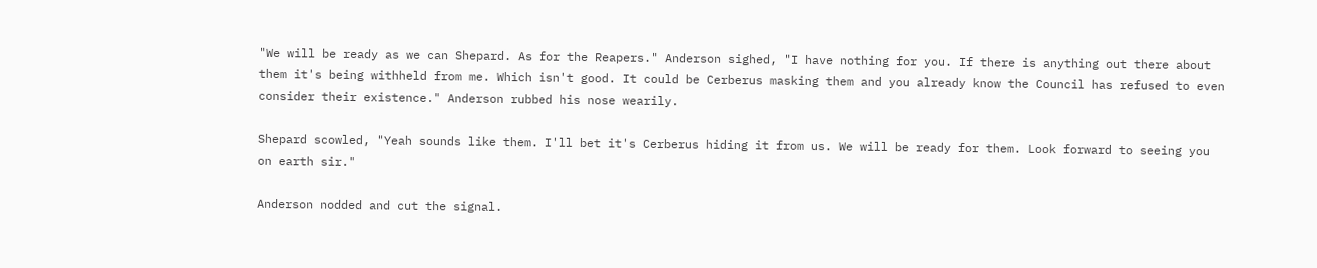"We will be ready as we can Shepard. As for the Reapers." Anderson sighed, "I have nothing for you. If there is anything out there about them it's being withheld from me. Which isn't good. It could be Cerberus masking them and you already know the Council has refused to even consider their existence." Anderson rubbed his nose wearily.

Shepard scowled, "Yeah sounds like them. I'll bet it's Cerberus hiding it from us. We will be ready for them. Look forward to seeing you on earth sir."

Anderson nodded and cut the signal.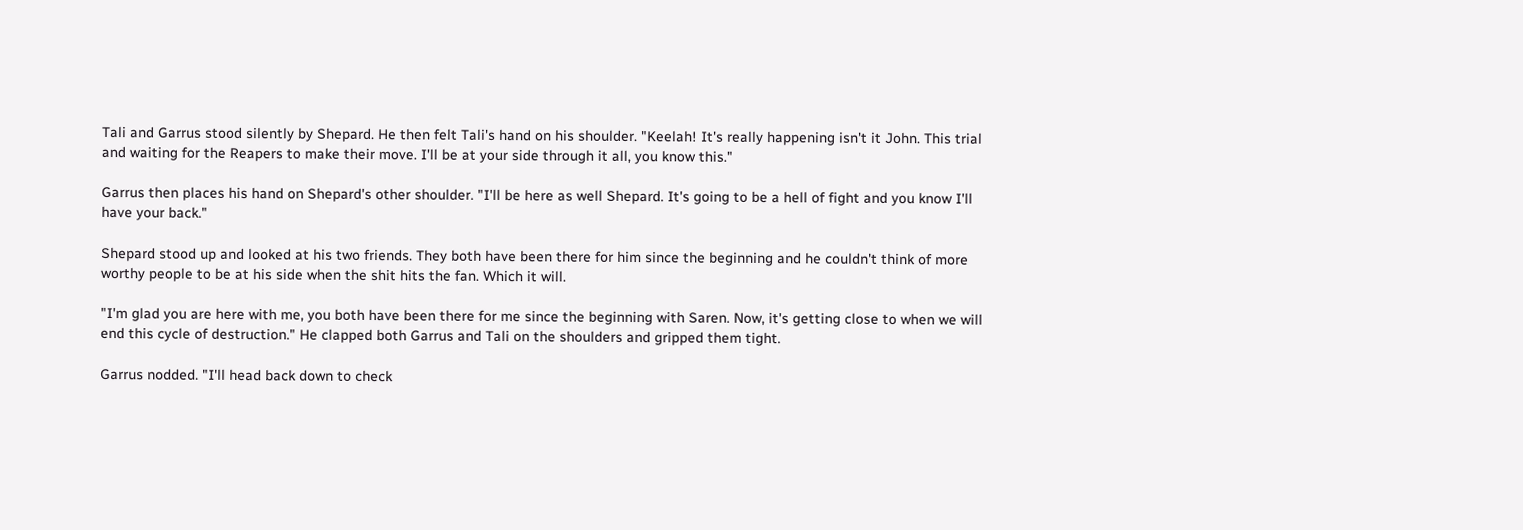Tali and Garrus stood silently by Shepard. He then felt Tali's hand on his shoulder. "Keelah! It's really happening isn't it John. This trial and waiting for the Reapers to make their move. I'll be at your side through it all, you know this."

Garrus then places his hand on Shepard's other shoulder. "I'll be here as well Shepard. It's going to be a hell of fight and you know I'll have your back."

Shepard stood up and looked at his two friends. They both have been there for him since the beginning and he couldn't think of more worthy people to be at his side when the shit hits the fan. Which it will.

"I'm glad you are here with me, you both have been there for me since the beginning with Saren. Now, it's getting close to when we will end this cycle of destruction." He clapped both Garrus and Tali on the shoulders and gripped them tight.

Garrus nodded. "I'll head back down to check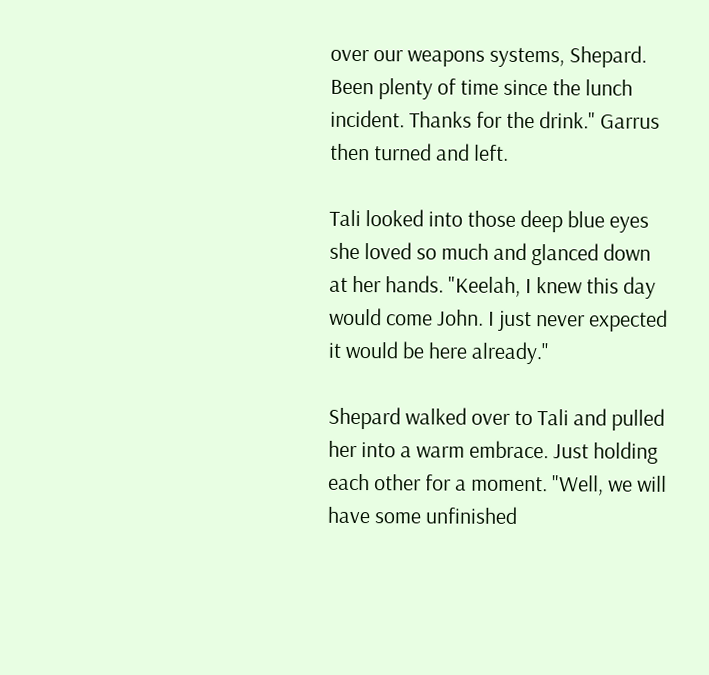over our weapons systems, Shepard. Been plenty of time since the lunch incident. Thanks for the drink." Garrus then turned and left.

Tali looked into those deep blue eyes she loved so much and glanced down at her hands. "Keelah, I knew this day would come John. I just never expected it would be here already."

Shepard walked over to Tali and pulled her into a warm embrace. Just holding each other for a moment. "Well, we will have some unfinished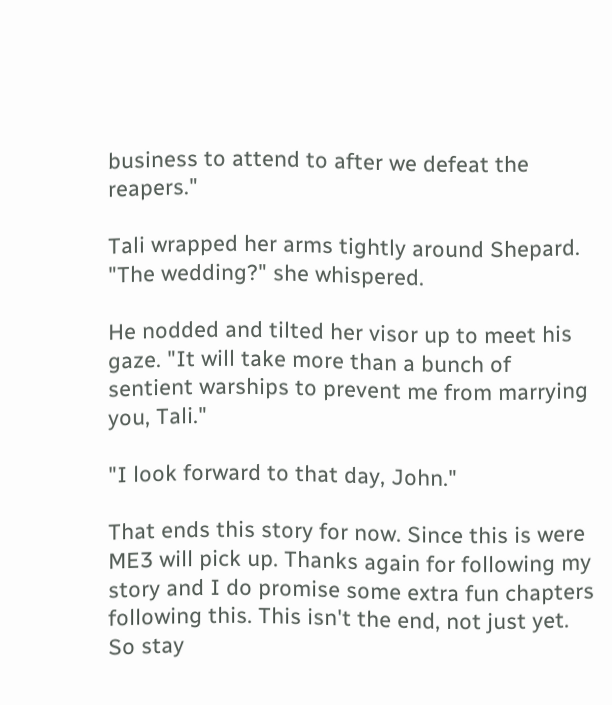business to attend to after we defeat the reapers."

Tali wrapped her arms tightly around Shepard. "The wedding?" she whispered.

He nodded and tilted her visor up to meet his gaze. "It will take more than a bunch of sentient warships to prevent me from marrying you, Tali."

"I look forward to that day, John."

That ends this story for now. Since this is were ME3 will pick up. Thanks again for following my story and I do promise some extra fun chapters following this. This isn't the end, not just yet. So stay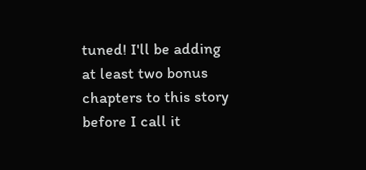tuned! I'll be adding at least two bonus chapters to this story before I call it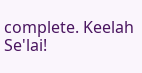complete. Keelah Se'lai!